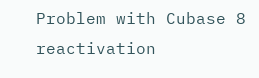Problem with Cubase 8 reactivation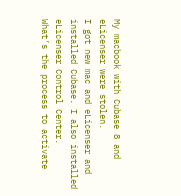My macbook with Cubase 8 and eLicenser were stolen.
I got new mac and eLicenser and installed Cubase. I also installed eLicenser Control Center.
What’s the process to activate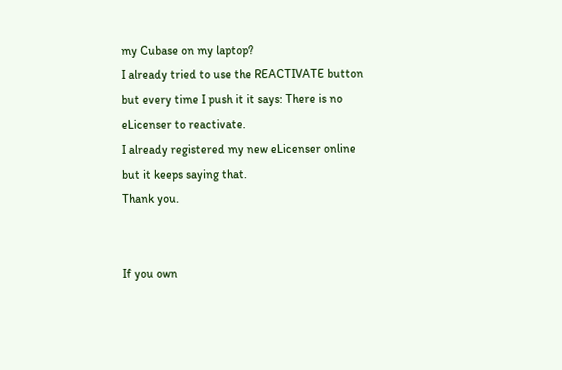my Cubase on my laptop?
I already tried to use the REACTIVATE button but every time I push it it says: There is no eLicenser to reactivate.
I already registered my new eLicenser online but it keeps saying that.
Thank you.


If you own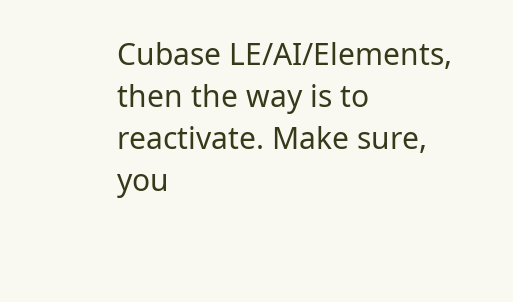Cubase LE/AI/Elements, then the way is to reactivate. Make sure, you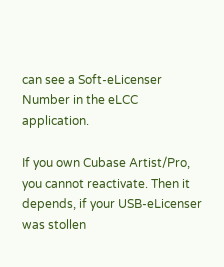can see a Soft-eLicenser Number in the eLCC application.

If you own Cubase Artist/Pro, you cannot reactivate. Then it depends, if your USB-eLicenser was stollen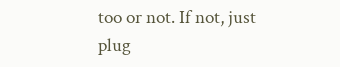too or not. If not, just plug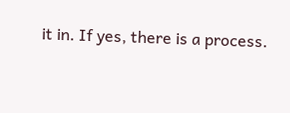it in. If yes, there is a process.